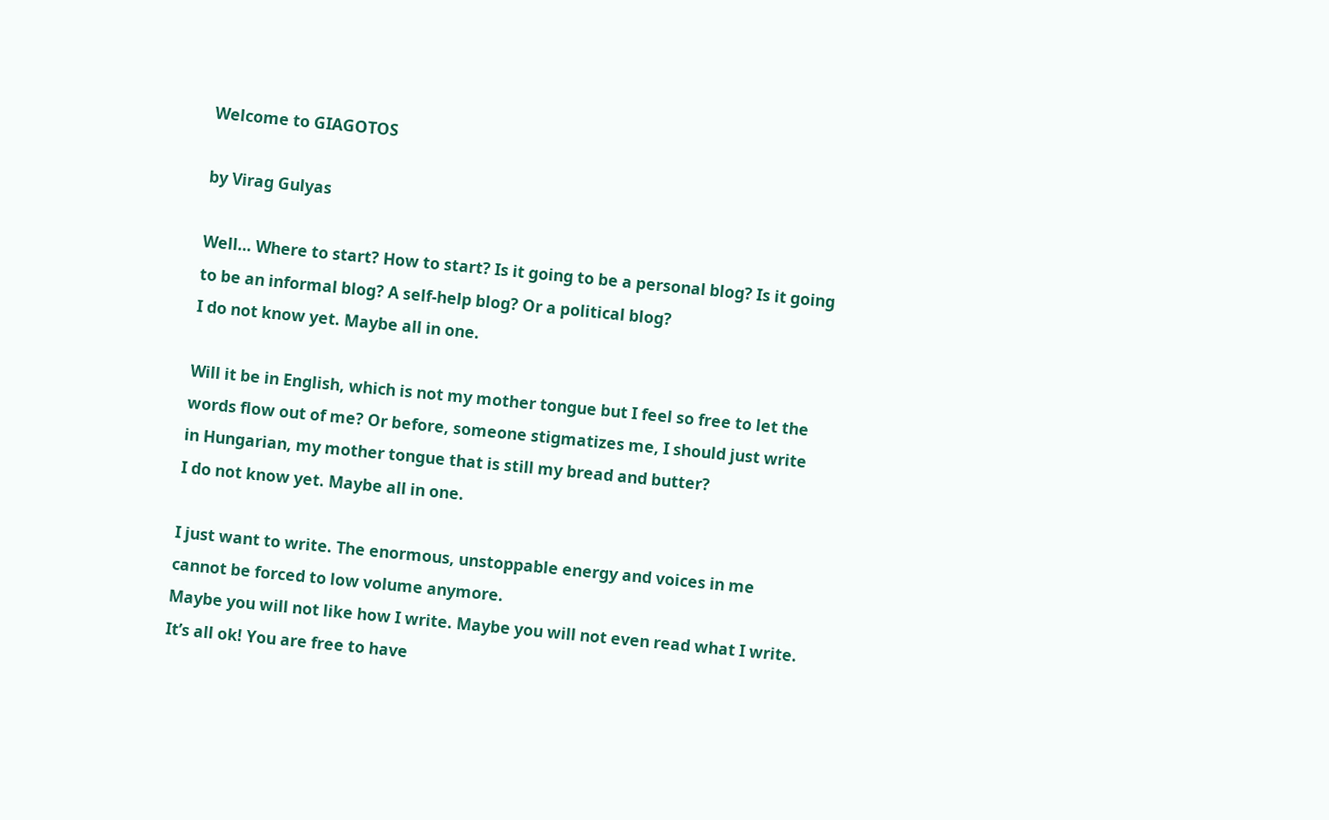Welcome to GIAGOTOS

by Virag Gulyas

Well… Where to start? How to start? Is it going to be a personal blog? Is it going to be an informal blog? A self-help blog? Or a political blog?
I do not know yet. Maybe all in one.

Will it be in English, which is not my mother tongue but I feel so free to let the words flow out of me? Or before, someone stigmatizes me, I should just write in Hungarian, my mother tongue that is still my bread and butter?
I do not know yet. Maybe all in one.

I just want to write. The enormous, unstoppable energy and voices in me cannot be forced to low volume anymore.
Maybe you will not like how I write. Maybe you will not even read what I write. It’s all ok! You are free to have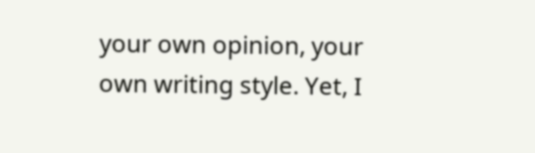your own opinion, your own writing style. Yet, I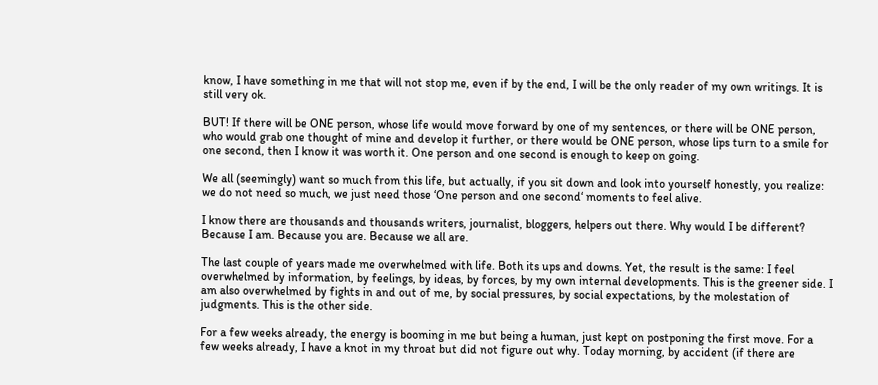know, I have something in me that will not stop me, even if by the end, I will be the only reader of my own writings. It is still very ok.

BUT! If there will be ONE person, whose life would move forward by one of my sentences, or there will be ONE person, who would grab one thought of mine and develop it further, or there would be ONE person, whose lips turn to a smile for one second, then I know it was worth it. One person and one second is enough to keep on going.

We all (seemingly) want so much from this life, but actually, if you sit down and look into yourself honestly, you realize: we do not need so much, we just need those ‘One person and one second‘ moments to feel alive.

I know there are thousands and thousands writers, journalist, bloggers, helpers out there. Why would I be different?
Because I am. Because you are. Because we all are.

The last couple of years made me overwhelmed with life. Both its ups and downs. Yet, the result is the same: I feel overwhelmed by information, by feelings, by ideas, by forces, by my own internal developments. This is the greener side. I am also overwhelmed by fights in and out of me, by social pressures, by social expectations, by the molestation of judgments. This is the other side.

For a few weeks already, the energy is booming in me but being a human, just kept on postponing the first move. For a few weeks already, I have a knot in my throat but did not figure out why. Today morning, by accident (if there are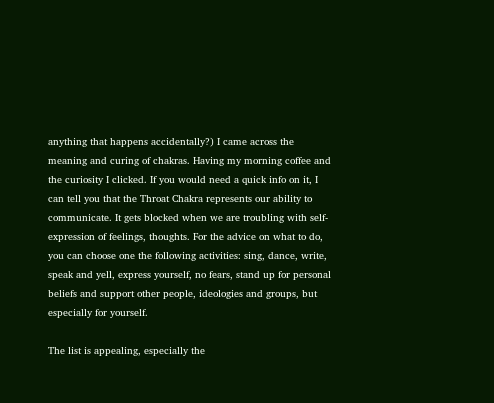anything that happens accidentally?) I came across the meaning and curing of chakras. Having my morning coffee and the curiosity I clicked. If you would need a quick info on it, I can tell you that the Throat Chakra represents our ability to communicate. It gets blocked when we are troubling with self-expression of feelings, thoughts. For the advice on what to do, you can choose one the following activities: sing, dance, write, speak and yell, express yourself, no fears, stand up for personal beliefs and support other people, ideologies and groups, but especially for yourself.

The list is appealing, especially the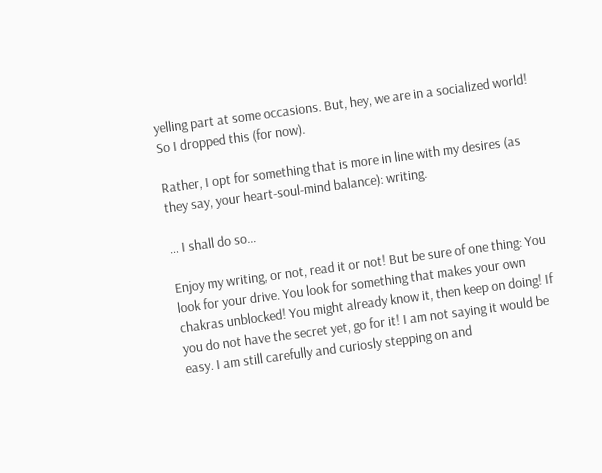yelling part at some occasions. But, hey, we are in a socialized world! So I dropped this (for now).

Rather, I opt for something that is more in line with my desires (as they say, your heart-soul-mind balance): writing.

… I shall do so…

Enjoy my writing, or not, read it or not! But be sure of one thing: You look for your drive. You look for something that makes your own chakras unblocked! You might already know it, then keep on doing! If you do not have the secret yet, go for it! I am not saying it would be easy. I am still carefully and curiosly stepping on and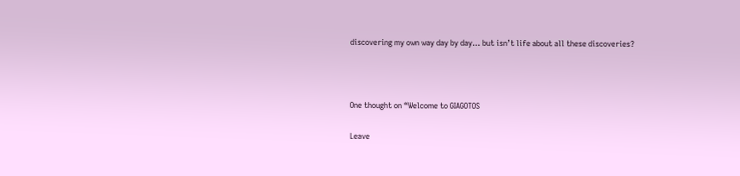discovering my own way day by day… but isn’t life about all these discoveries?



One thought on “Welcome to GIAGOTOS

Leave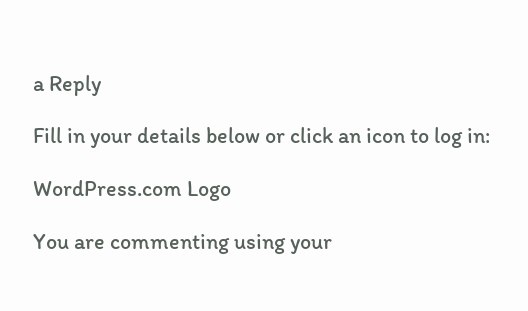a Reply

Fill in your details below or click an icon to log in:

WordPress.com Logo

You are commenting using your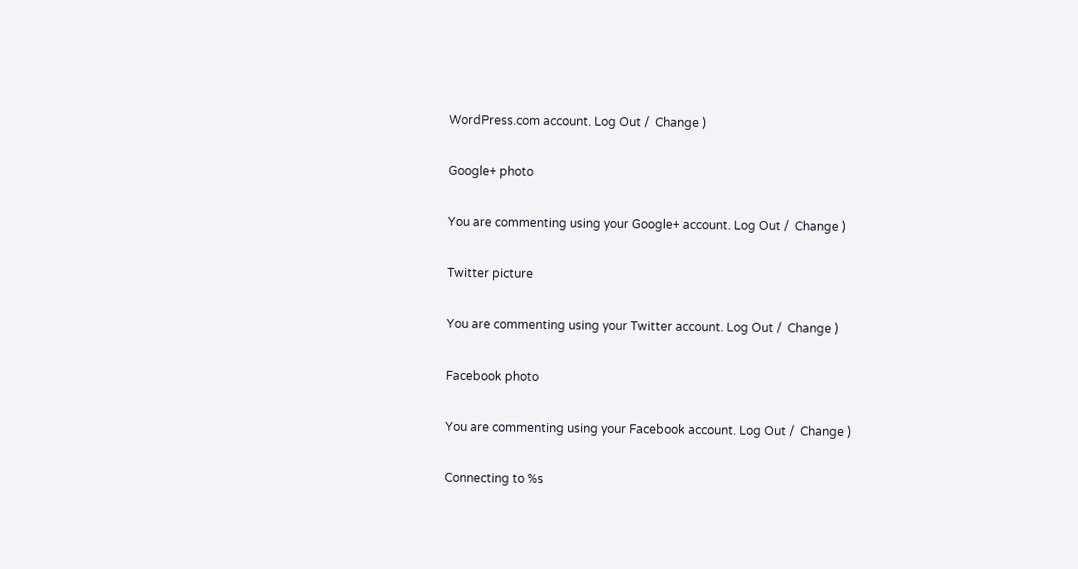WordPress.com account. Log Out /  Change )

Google+ photo

You are commenting using your Google+ account. Log Out /  Change )

Twitter picture

You are commenting using your Twitter account. Log Out /  Change )

Facebook photo

You are commenting using your Facebook account. Log Out /  Change )

Connecting to %s